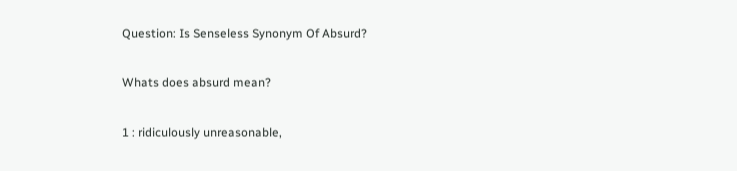Question: Is Senseless Synonym Of Absurd?

Whats does absurd mean?

1 : ridiculously unreasonable,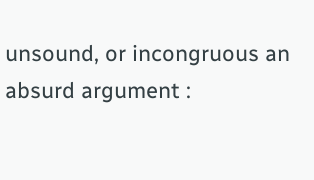unsound, or incongruous an absurd argument :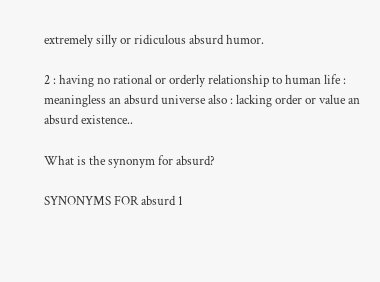extremely silly or ridiculous absurd humor.

2 : having no rational or orderly relationship to human life : meaningless an absurd universe also : lacking order or value an absurd existence..

What is the synonym for absurd?

SYNONYMS FOR absurd 1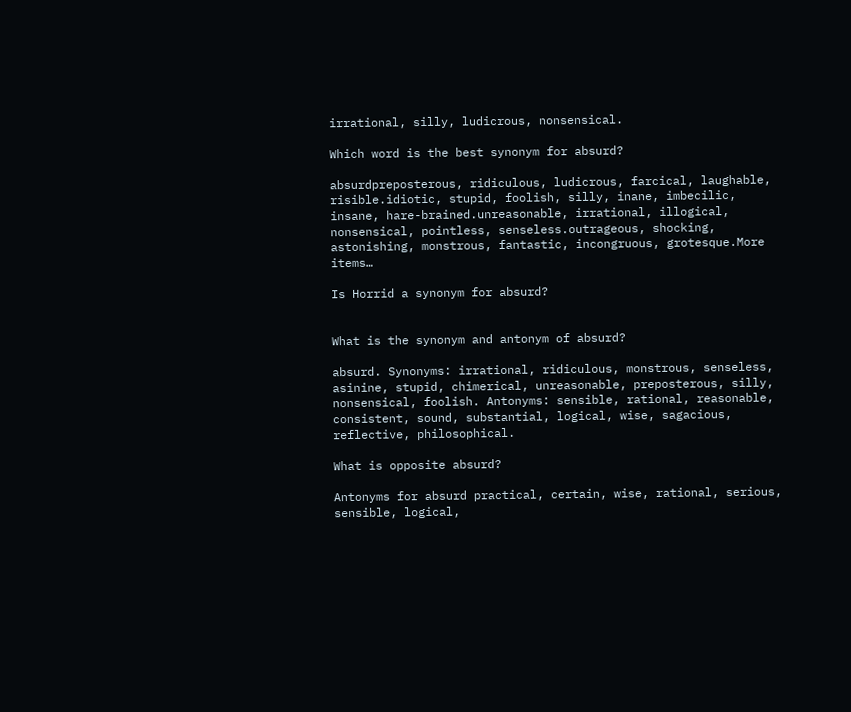irrational, silly, ludicrous, nonsensical.

Which word is the best synonym for absurd?

absurdpreposterous, ridiculous, ludicrous, farcical, laughable, risible.idiotic, stupid, foolish, silly, inane, imbecilic, insane, hare-brained.unreasonable, irrational, illogical, nonsensical, pointless, senseless.outrageous, shocking, astonishing, monstrous, fantastic, incongruous, grotesque.More items…

Is Horrid a synonym for absurd?


What is the synonym and antonym of absurd?

absurd. Synonyms: irrational, ridiculous, monstrous, senseless, asinine, stupid, chimerical, unreasonable, preposterous, silly, nonsensical, foolish. Antonyms: sensible, rational, reasonable, consistent, sound, substantial, logical, wise, sagacious, reflective, philosophical.

What is opposite absurd?

Antonyms for absurd practical, certain, wise, rational, serious, sensible, logical,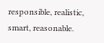responsible, realistic, smart, reasonable.